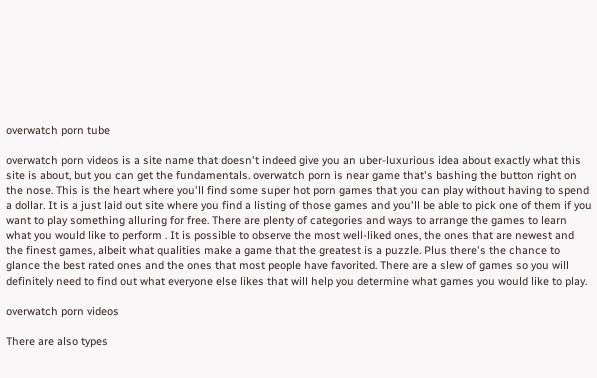overwatch porn tube

overwatch porn videos is a site name that doesn't indeed give you an uber-luxurious idea about exactly what this site is about, but you can get the fundamentals. overwatch porn is near game that's bashing the button right on the nose. This is the heart where you'll find some super hot porn games that you can play without having to spend a dollar. It is a just laid out site where you find a listing of those games and you'll be able to pick one of them if you want to play something alluring for free. There are plenty of categories and ways to arrange the games to learn what you would like to perform . It is possible to observe the most well-liked ones, the ones that are newest and the finest games, albeit what qualities make a game that the greatest is a puzzle. Plus there's the chance to glance the best rated ones and the ones that most people have favorited. There are a slew of games so you will definitely need to find out what everyone else likes that will help you determine what games you would like to play.

overwatch porn videos

There are also types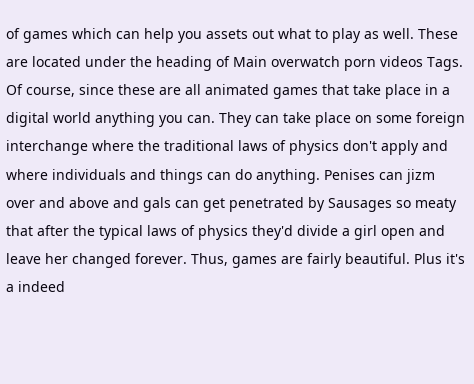of games which can help you assets out what to play as well. These are located under the heading of Main overwatch porn videos Tags. Of course, since these are all animated games that take place in a digital world anything you can. They can take place on some foreign interchange where the traditional laws of physics don't apply and where individuals and things can do anything. Penises can jizm over and above and gals can get penetrated by Sausages so meaty that after the typical laws of physics they'd divide a girl open and leave her changed forever. Thus, games are fairly beautiful. Plus it's a indeed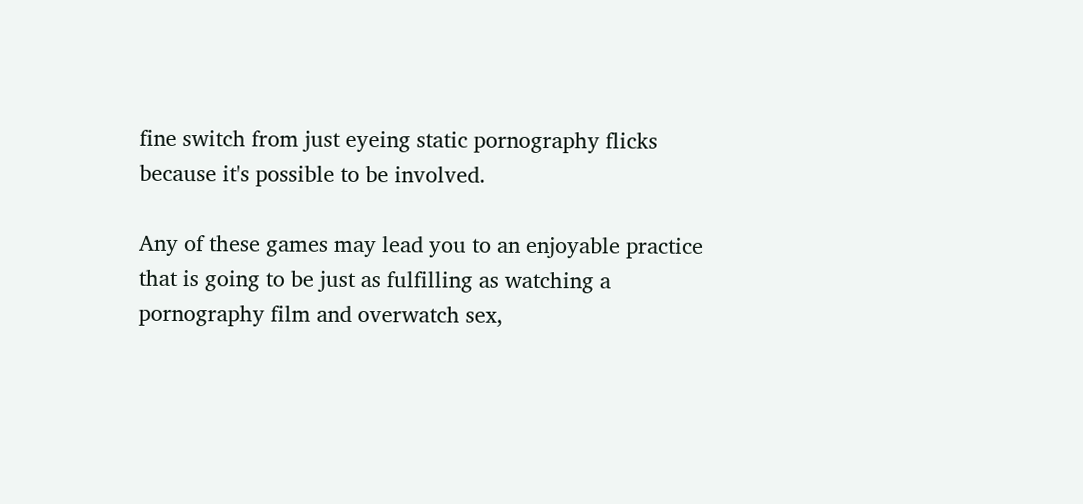fine switch from just eyeing static pornography flicks because it's possible to be involved.

Any of these games may lead you to an enjoyable practice that is going to be just as fulfilling as watching a pornography film and overwatch sex,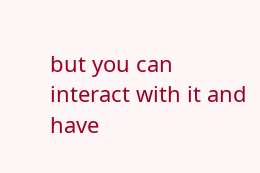but you can interact with it and have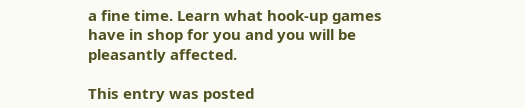a fine time. Learn what hook-up games have in shop for you and you will be pleasantly affected.

This entry was posted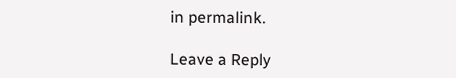in permalink.

Leave a Reply